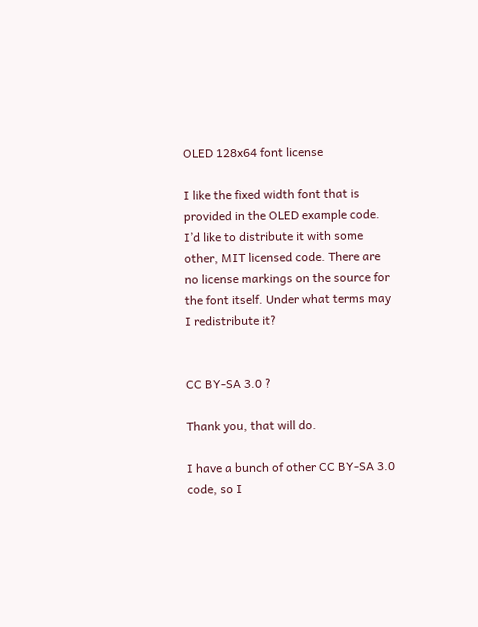OLED 128x64 font license

I like the fixed width font that is provided in the OLED example code. I’d like to distribute it with some other, MIT licensed code. There are no license markings on the source for the font itself. Under what terms may I redistribute it?


CC BY-SA 3.0 ?

Thank you, that will do.

I have a bunch of other CC BY-SA 3.0 code, so I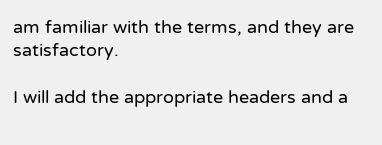am familiar with the terms, and they are satisfactory.

I will add the appropriate headers and a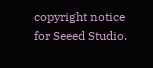copyright notice for Seeed Studio.